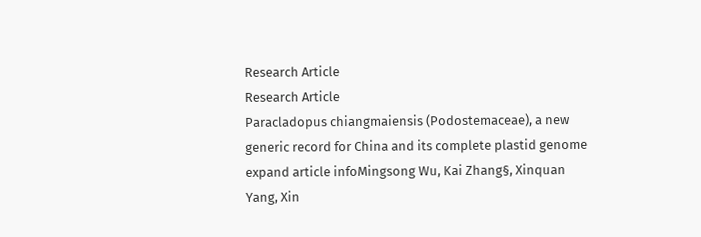Research Article
Research Article
Paracladopus chiangmaiensis (Podostemaceae), a new generic record for China and its complete plastid genome
expand article infoMingsong Wu, Kai Zhang§, Xinquan Yang, Xin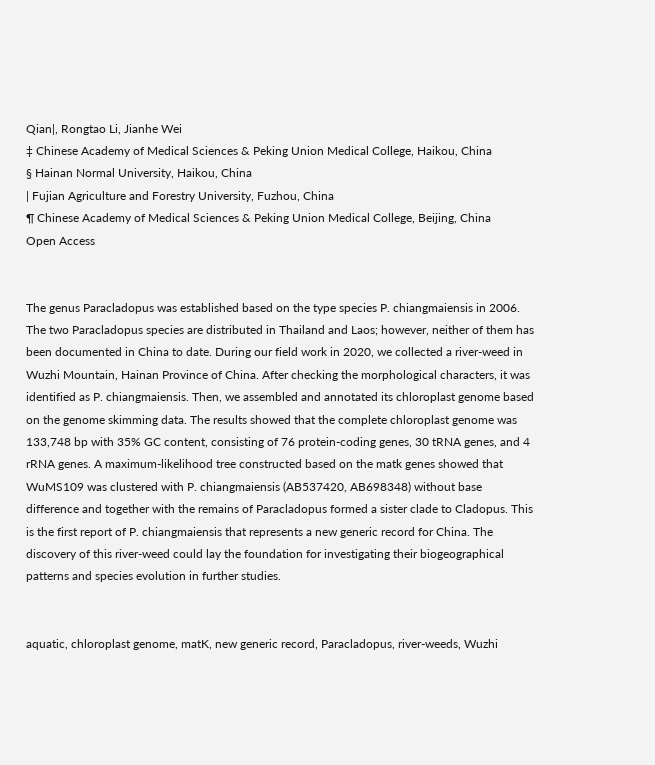Qian|, Rongtao Li, Jianhe Wei
‡ Chinese Academy of Medical Sciences & Peking Union Medical College, Haikou, China
§ Hainan Normal University, Haikou, China
| Fujian Agriculture and Forestry University, Fuzhou, China
¶ Chinese Academy of Medical Sciences & Peking Union Medical College, Beijing, China
Open Access


The genus Paracladopus was established based on the type species P. chiangmaiensis in 2006. The two Paracladopus species are distributed in Thailand and Laos; however, neither of them has been documented in China to date. During our field work in 2020, we collected a river-weed in Wuzhi Mountain, Hainan Province of China. After checking the morphological characters, it was identified as P. chiangmaiensis. Then, we assembled and annotated its chloroplast genome based on the genome skimming data. The results showed that the complete chloroplast genome was 133,748 bp with 35% GC content, consisting of 76 protein-coding genes, 30 tRNA genes, and 4 rRNA genes. A maximum-likelihood tree constructed based on the matk genes showed that WuMS109 was clustered with P. chiangmaiensis (AB537420, AB698348) without base difference and together with the remains of Paracladopus formed a sister clade to Cladopus. This is the first report of P. chiangmaiensis that represents a new generic record for China. The discovery of this river-weed could lay the foundation for investigating their biogeographical patterns and species evolution in further studies.


aquatic, chloroplast genome, matK, new generic record, Paracladopus, river-weeds, Wuzhi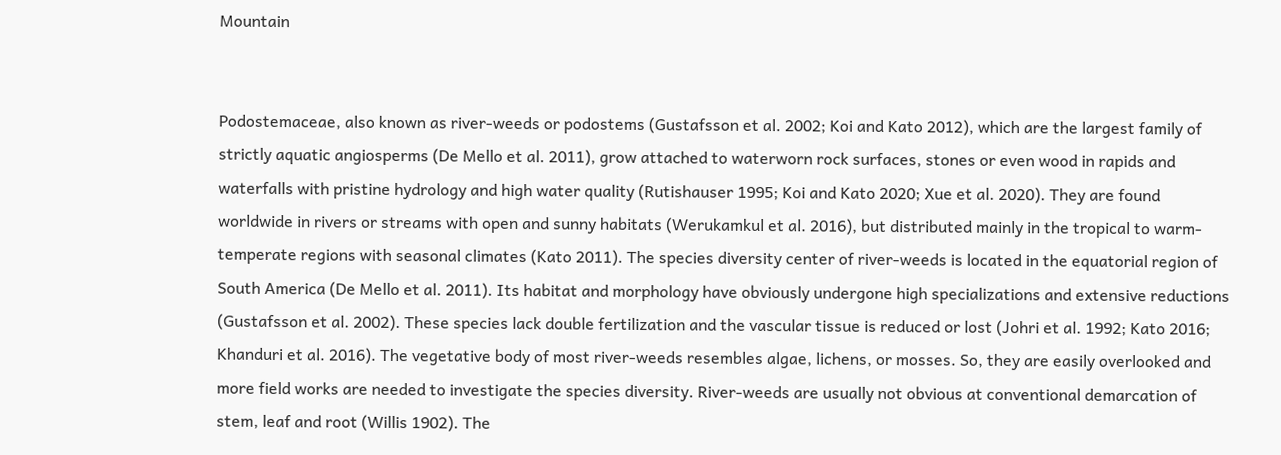Mountain


Podostemaceae, also known as river-weeds or podostems (Gustafsson et al. 2002; Koi and Kato 2012), which are the largest family of strictly aquatic angiosperms (De Mello et al. 2011), grow attached to waterworn rock surfaces, stones or even wood in rapids and waterfalls with pristine hydrology and high water quality (Rutishauser 1995; Koi and Kato 2020; Xue et al. 2020). They are found worldwide in rivers or streams with open and sunny habitats (Werukamkul et al. 2016), but distributed mainly in the tropical to warm-temperate regions with seasonal climates (Kato 2011). The species diversity center of river-weeds is located in the equatorial region of South America (De Mello et al. 2011). Its habitat and morphology have obviously undergone high specializations and extensive reductions (Gustafsson et al. 2002). These species lack double fertilization and the vascular tissue is reduced or lost (Johri et al. 1992; Kato 2016; Khanduri et al. 2016). The vegetative body of most river-weeds resembles algae, lichens, or mosses. So, they are easily overlooked and more field works are needed to investigate the species diversity. River-weeds are usually not obvious at conventional demarcation of stem, leaf and root (Willis 1902). The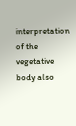interpretation of the vegetative body also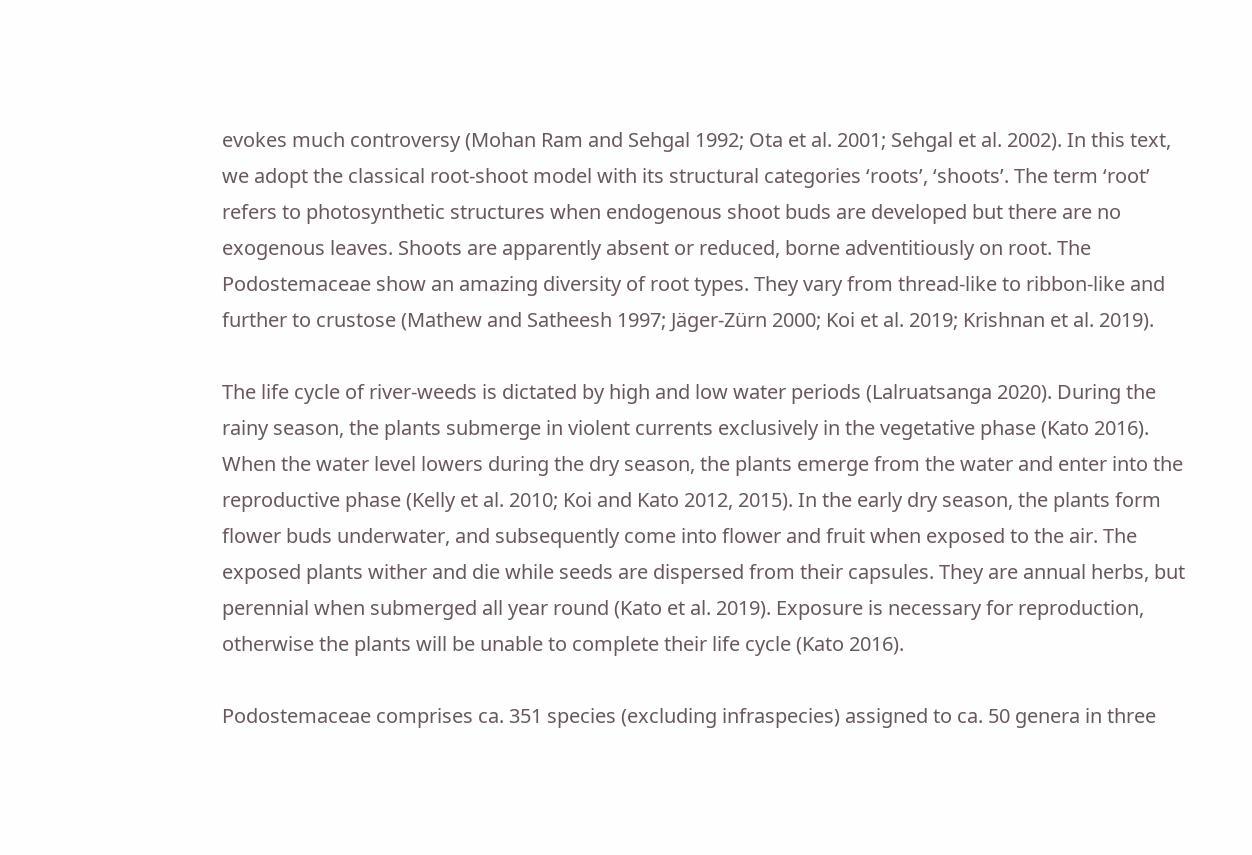evokes much controversy (Mohan Ram and Sehgal 1992; Ota et al. 2001; Sehgal et al. 2002). In this text, we adopt the classical root-shoot model with its structural categories ‘roots’, ‘shoots’. The term ‘root’ refers to photosynthetic structures when endogenous shoot buds are developed but there are no exogenous leaves. Shoots are apparently absent or reduced, borne adventitiously on root. The Podostemaceae show an amazing diversity of root types. They vary from thread-like to ribbon-like and further to crustose (Mathew and Satheesh 1997; Jäger-Zürn 2000; Koi et al. 2019; Krishnan et al. 2019).

The life cycle of river-weeds is dictated by high and low water periods (Lalruatsanga 2020). During the rainy season, the plants submerge in violent currents exclusively in the vegetative phase (Kato 2016). When the water level lowers during the dry season, the plants emerge from the water and enter into the reproductive phase (Kelly et al. 2010; Koi and Kato 2012, 2015). In the early dry season, the plants form flower buds underwater, and subsequently come into flower and fruit when exposed to the air. The exposed plants wither and die while seeds are dispersed from their capsules. They are annual herbs, but perennial when submerged all year round (Kato et al. 2019). Exposure is necessary for reproduction, otherwise the plants will be unable to complete their life cycle (Kato 2016).

Podostemaceae comprises ca. 351 species (excluding infraspecies) assigned to ca. 50 genera in three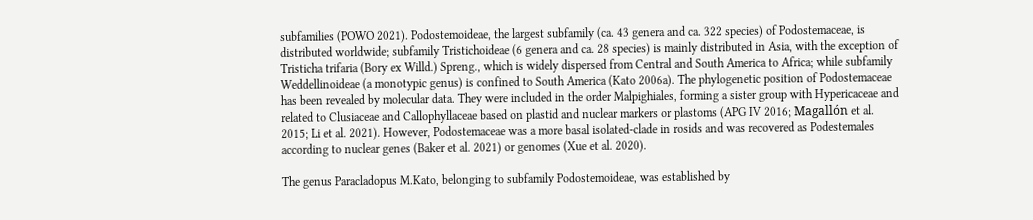subfamilies (POWO 2021). Podostemoideae, the largest subfamily (ca. 43 genera and ca. 322 species) of Podostemaceae, is distributed worldwide; subfamily Tristichoideae (6 genera and ca. 28 species) is mainly distributed in Asia, with the exception of Tristicha trifaria (Bory ex Willd.) Spreng., which is widely dispersed from Central and South America to Africa; while subfamily Weddellinoideae (a monotypic genus) is confined to South America (Kato 2006a). The phylogenetic position of Podostemaceae has been revealed by molecular data. They were included in the order Malpighiales, forming a sister group with Hypericaceae and related to Clusiaceae and Callophyllaceae based on plastid and nuclear markers or plastoms (APG IV 2016; Magallón et al. 2015; Li et al. 2021). However, Podostemaceae was a more basal isolated-clade in rosids and was recovered as Podestemales according to nuclear genes (Baker et al. 2021) or genomes (Xue et al. 2020).

The genus Paracladopus M.Kato, belonging to subfamily Podostemoideae, was established by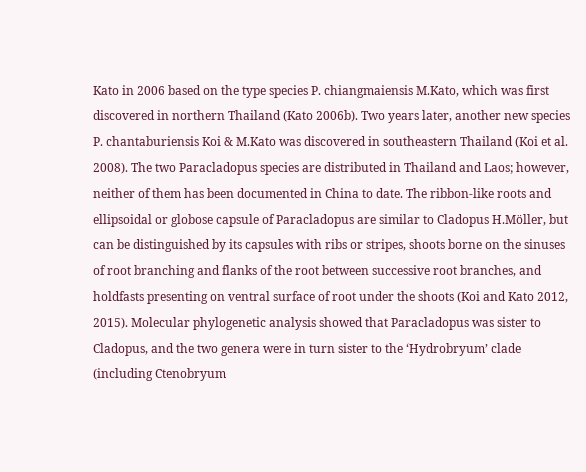Kato in 2006 based on the type species P. chiangmaiensis M.Kato, which was first discovered in northern Thailand (Kato 2006b). Two years later, another new species P. chantaburiensis Koi & M.Kato was discovered in southeastern Thailand (Koi et al. 2008). The two Paracladopus species are distributed in Thailand and Laos; however, neither of them has been documented in China to date. The ribbon-like roots and ellipsoidal or globose capsule of Paracladopus are similar to Cladopus H.Möller, but can be distinguished by its capsules with ribs or stripes, shoots borne on the sinuses of root branching and flanks of the root between successive root branches, and holdfasts presenting on ventral surface of root under the shoots (Koi and Kato 2012, 2015). Molecular phylogenetic analysis showed that Paracladopus was sister to Cladopus, and the two genera were in turn sister to the ‘Hydrobryum’ clade (including Ctenobryum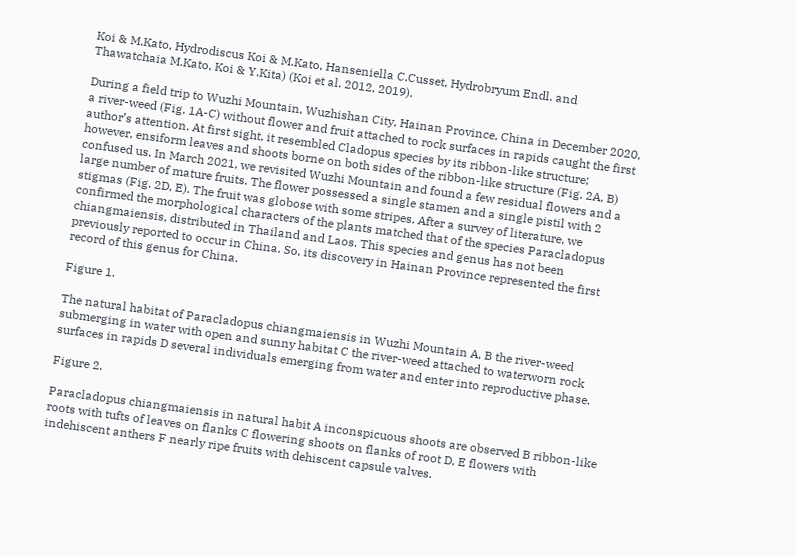Koi & M.Kato, Hydrodiscus Koi & M.Kato, Hanseniella C.Cusset, Hydrobryum Endl. and Thawatchaia M.Kato, Koi & Y.Kita) (Koi et al. 2012, 2019).

During a field trip to Wuzhi Mountain, Wuzhishan City, Hainan Province, China in December 2020, a river-weed (Fig. 1A-C) without flower and fruit attached to rock surfaces in rapids caught the first author’s attention. At first sight, it resembled Cladopus species by its ribbon-like structure; however, ensiform leaves and shoots borne on both sides of the ribbon-like structure (Fig. 2A, B) confused us. In March 2021, we revisited Wuzhi Mountain and found a few residual flowers and a large number of mature fruits. The flower possessed a single stamen and a single pistil with 2 stigmas (Fig. 2D, E). The fruit was globose with some stripes. After a survey of literature, we confirmed the morphological characters of the plants matched that of the species Paracladopus chiangmaiensis, distributed in Thailand and Laos. This species and genus has not been previously reported to occur in China. So, its discovery in Hainan Province represented the first record of this genus for China.

Figure 1.

The natural habitat of Paracladopus chiangmaiensis in Wuzhi Mountain A, B the river-weed submerging in water with open and sunny habitat C the river-weed attached to waterworn rock surfaces in rapids D several individuals emerging from water and enter into reproductive phase.

Figure 2.

Paracladopus chiangmaiensis in natural habit A inconspicuous shoots are observed B ribbon-like roots with tufts of leaves on flanks C flowering shoots on flanks of root D, E flowers with indehiscent anthers F nearly ripe fruits with dehiscent capsule valves.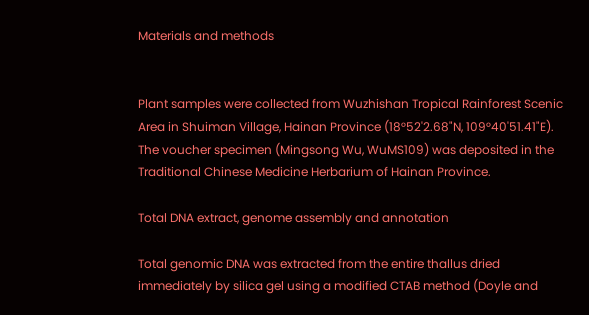Materials and methods


Plant samples were collected from Wuzhishan Tropical Rainforest Scenic Area in Shuiman Village, Hainan Province (18°52'2.68"N, 109°40'51.41"E). The voucher specimen (Mingsong Wu, WuMS109) was deposited in the Traditional Chinese Medicine Herbarium of Hainan Province.

Total DNA extract, genome assembly and annotation

Total genomic DNA was extracted from the entire thallus dried immediately by silica gel using a modified CTAB method (Doyle and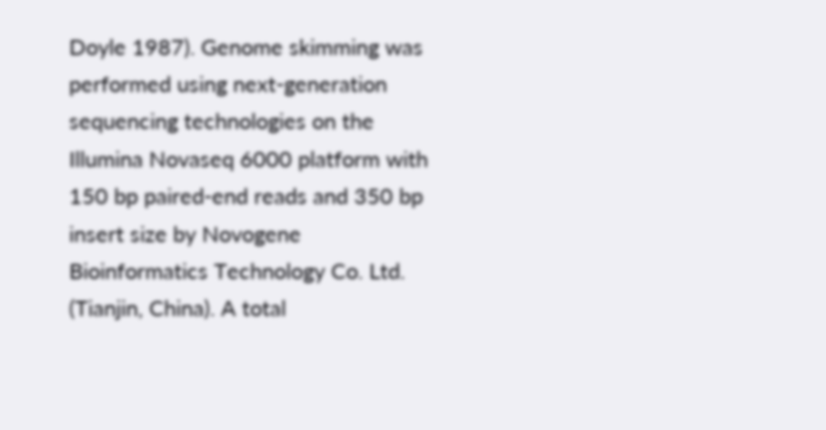Doyle 1987). Genome skimming was performed using next-generation sequencing technologies on the Illumina Novaseq 6000 platform with 150 bp paired-end reads and 350 bp insert size by Novogene Bioinformatics Technology Co. Ltd. (Tianjin, China). A total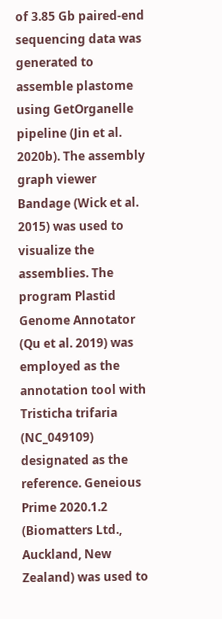of 3.85 Gb paired-end sequencing data was generated to assemble plastome using GetOrganelle pipeline (Jin et al. 2020b). The assembly graph viewer Bandage (Wick et al. 2015) was used to visualize the assemblies. The program Plastid Genome Annotator (Qu et al. 2019) was employed as the annotation tool with Tristicha trifaria (NC_049109) designated as the reference. Geneious Prime 2020.1.2 (Biomatters Ltd., Auckland, New Zealand) was used to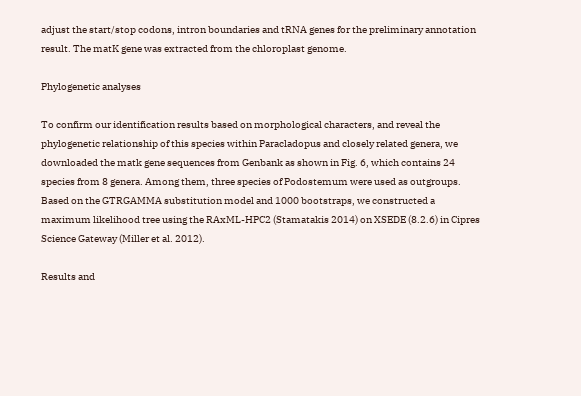adjust the start/stop codons, intron boundaries and tRNA genes for the preliminary annotation result. The matK gene was extracted from the chloroplast genome.

Phylogenetic analyses

To confirm our identification results based on morphological characters, and reveal the phylogenetic relationship of this species within Paracladopus and closely related genera, we downloaded the matk gene sequences from Genbank as shown in Fig. 6, which contains 24 species from 8 genera. Among them, three species of Podostemum were used as outgroups. Based on the GTRGAMMA substitution model and 1000 bootstraps, we constructed a maximum likelihood tree using the RAxML-HPC2 (Stamatakis 2014) on XSEDE (8.2.6) in Cipres Science Gateway (Miller et al. 2012).

Results and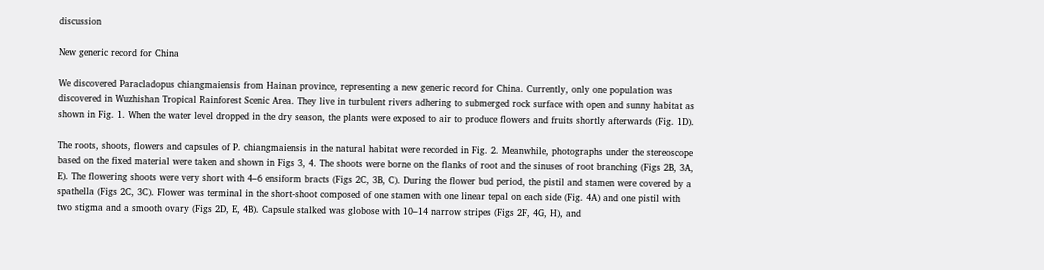discussion

New generic record for China

We discovered Paracladopus chiangmaiensis from Hainan province, representing a new generic record for China. Currently, only one population was discovered in Wuzhishan Tropical Rainforest Scenic Area. They live in turbulent rivers adhering to submerged rock surface with open and sunny habitat as shown in Fig. 1. When the water level dropped in the dry season, the plants were exposed to air to produce flowers and fruits shortly afterwards (Fig. 1D).

The roots, shoots, flowers and capsules of P. chiangmaiensis in the natural habitat were recorded in Fig. 2. Meanwhile, photographs under the stereoscope based on the fixed material were taken and shown in Figs 3, 4. The shoots were borne on the flanks of root and the sinuses of root branching (Figs 2B, 3A, E). The flowering shoots were very short with 4–6 ensiform bracts (Figs 2C, 3B, C). During the flower bud period, the pistil and stamen were covered by a spathella (Figs 2C, 3C). Flower was terminal in the short-shoot composed of one stamen with one linear tepal on each side (Fig. 4A) and one pistil with two stigma and a smooth ovary (Figs 2D, E, 4B). Capsule stalked was globose with 10–14 narrow stripes (Figs 2F, 4G, H), and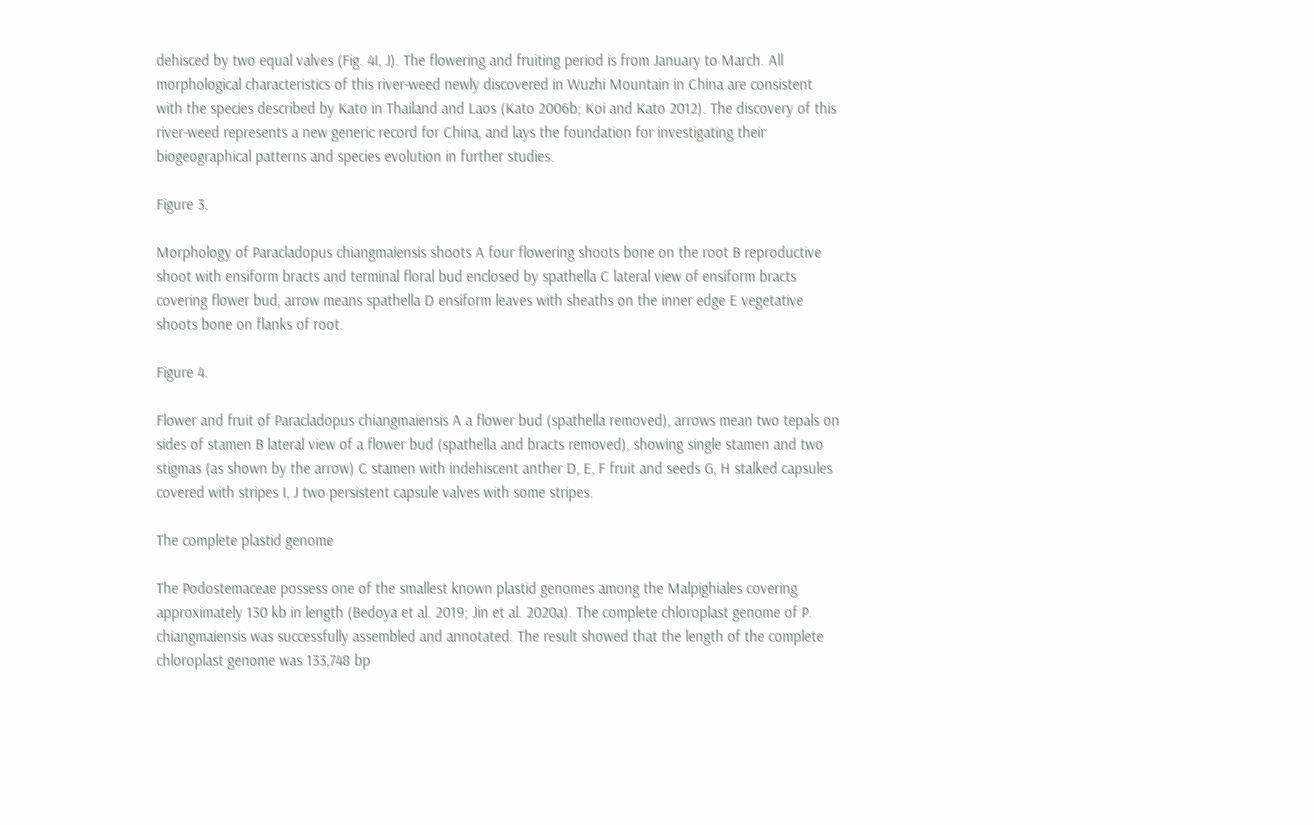dehisced by two equal valves (Fig. 4I, J). The flowering and fruiting period is from January to March. All morphological characteristics of this river-weed newly discovered in Wuzhi Mountain in China are consistent with the species described by Kato in Thailand and Laos (Kato 2006b; Koi and Kato 2012). The discovery of this river-weed represents a new generic record for China, and lays the foundation for investigating their biogeographical patterns and species evolution in further studies.

Figure 3.

Morphology of Paracladopus chiangmaiensis shoots A four flowering shoots bone on the root B reproductive shoot with ensiform bracts and terminal floral bud enclosed by spathella C lateral view of ensiform bracts covering flower bud, arrow means spathella D ensiform leaves with sheaths on the inner edge E vegetative shoots bone on flanks of root.

Figure 4.

Flower and fruit of Paracladopus chiangmaiensis A a flower bud (spathella removed), arrows mean two tepals on sides of stamen B lateral view of a flower bud (spathella and bracts removed), showing single stamen and two stigmas (as shown by the arrow) C stamen with indehiscent anther D, E, F fruit and seeds G, H stalked capsules covered with stripes I, J two persistent capsule valves with some stripes.

The complete plastid genome

The Podostemaceae possess one of the smallest known plastid genomes among the Malpighiales covering approximately 130 kb in length (Bedoya et al. 2019; Jin et al. 2020a). The complete chloroplast genome of P. chiangmaiensis was successfully assembled and annotated. The result showed that the length of the complete chloroplast genome was 133,748 bp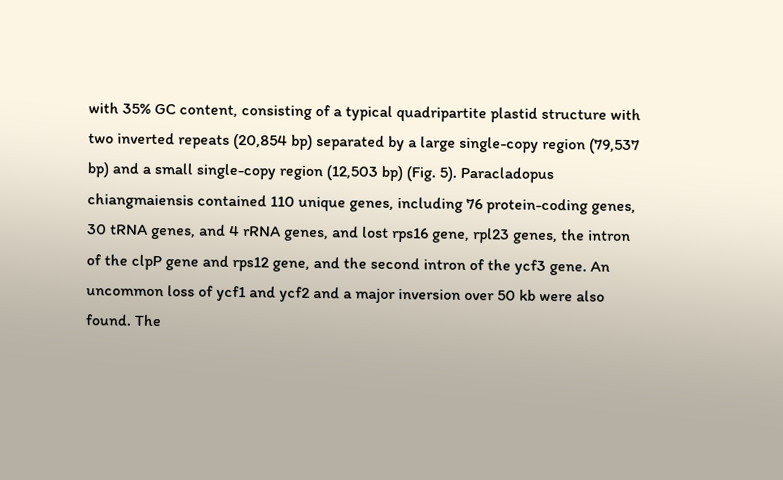with 35% GC content, consisting of a typical quadripartite plastid structure with two inverted repeats (20,854 bp) separated by a large single-copy region (79,537 bp) and a small single-copy region (12,503 bp) (Fig. 5). Paracladopus chiangmaiensis contained 110 unique genes, including 76 protein-coding genes, 30 tRNA genes, and 4 rRNA genes, and lost rps16 gene, rpl23 genes, the intron of the clpP gene and rps12 gene, and the second intron of the ycf3 gene. An uncommon loss of ycf1 and ycf2 and a major inversion over 50 kb were also found. The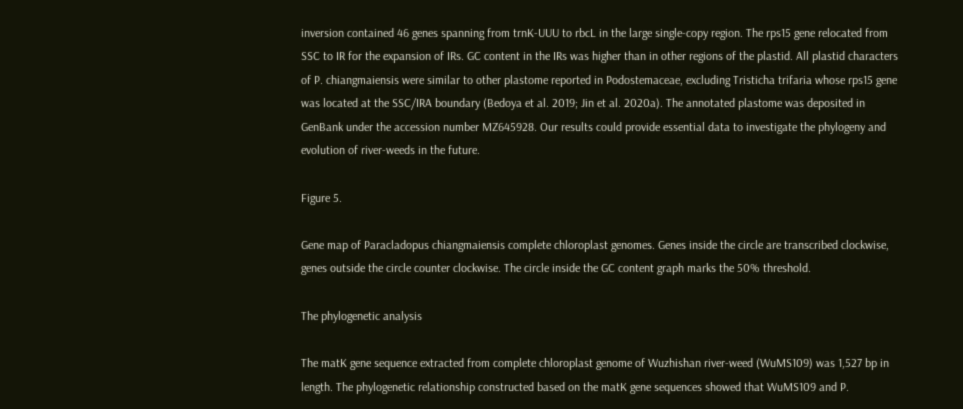inversion contained 46 genes spanning from trnK-UUU to rbcL in the large single-copy region. The rps15 gene relocated from SSC to IR for the expansion of IRs. GC content in the IRs was higher than in other regions of the plastid. All plastid characters of P. chiangmaiensis were similar to other plastome reported in Podostemaceae, excluding Tristicha trifaria whose rps15 gene was located at the SSC/IRA boundary (Bedoya et al. 2019; Jin et al. 2020a). The annotated plastome was deposited in GenBank under the accession number MZ645928. Our results could provide essential data to investigate the phylogeny and evolution of river-weeds in the future.

Figure 5.

Gene map of Paracladopus chiangmaiensis complete chloroplast genomes. Genes inside the circle are transcribed clockwise, genes outside the circle counter clockwise. The circle inside the GC content graph marks the 50% threshold.

The phylogenetic analysis

The matK gene sequence extracted from complete chloroplast genome of Wuzhishan river-weed (WuMS109) was 1,527 bp in length. The phylogenetic relationship constructed based on the matK gene sequences showed that WuMS109 and P.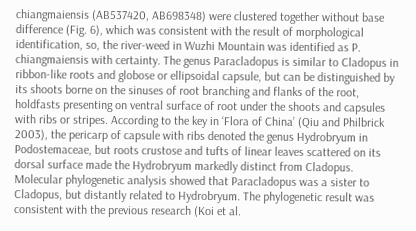chiangmaiensis (AB537420, AB698348) were clustered together without base difference (Fig. 6), which was consistent with the result of morphological identification, so, the river-weed in Wuzhi Mountain was identified as P. chiangmaiensis with certainty. The genus Paracladopus is similar to Cladopus in ribbon-like roots and globose or ellipsoidal capsule, but can be distinguished by its shoots borne on the sinuses of root branching and flanks of the root, holdfasts presenting on ventral surface of root under the shoots and capsules with ribs or stripes. According to the key in ‘Flora of China’ (Qiu and Philbrick 2003), the pericarp of capsule with ribs denoted the genus Hydrobryum in Podostemaceae, but roots crustose and tufts of linear leaves scattered on its dorsal surface made the Hydrobryum markedly distinct from Cladopus. Molecular phylogenetic analysis showed that Paracladopus was a sister to Cladopus, but distantly related to Hydrobryum. The phylogenetic result was consistent with the previous research (Koi et al.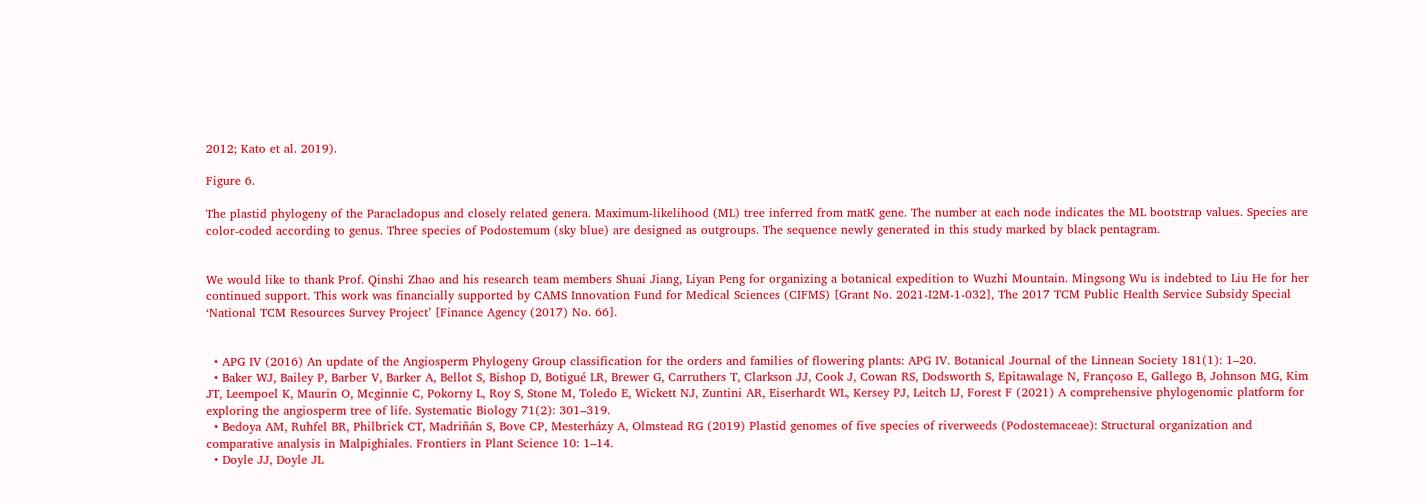2012; Kato et al. 2019).

Figure 6.

The plastid phylogeny of the Paracladopus and closely related genera. Maximum-likelihood (ML) tree inferred from matK gene. The number at each node indicates the ML bootstrap values. Species are color-coded according to genus. Three species of Podostemum (sky blue) are designed as outgroups. The sequence newly generated in this study marked by black pentagram.


We would like to thank Prof. Qinshi Zhao and his research team members Shuai Jiang, Liyan Peng for organizing a botanical expedition to Wuzhi Mountain. Mingsong Wu is indebted to Liu He for her continued support. This work was financially supported by CAMS Innovation Fund for Medical Sciences (CIFMS) [Grant No. 2021-I2M-1-032], The 2017 TCM Public Health Service Subsidy Special ‘National TCM Resources Survey Project’ [Finance Agency (2017) No. 66].


  • APG IV (2016) An update of the Angiosperm Phylogeny Group classification for the orders and families of flowering plants: APG IV. Botanical Journal of the Linnean Society 181(1): 1–20.
  • Baker WJ, Bailey P, Barber V, Barker A, Bellot S, Bishop D, Botigué LR, Brewer G, Carruthers T, Clarkson JJ, Cook J, Cowan RS, Dodsworth S, Epitawalage N, Françoso E, Gallego B, Johnson MG, Kim JT, Leempoel K, Maurin O, Mcginnie C, Pokorny L, Roy S, Stone M, Toledo E, Wickett NJ, Zuntini AR, Eiserhardt WL, Kersey PJ, Leitch IJ, Forest F (2021) A comprehensive phylogenomic platform for exploring the angiosperm tree of life. Systematic Biology 71(2): 301–319.
  • Bedoya AM, Ruhfel BR, Philbrick CT, Madriñán S, Bove CP, Mesterházy A, Olmstead RG (2019) Plastid genomes of five species of riverweeds (Podostemaceae): Structural organization and comparative analysis in Malpighiales. Frontiers in Plant Science 10: 1–14.
  • Doyle JJ, Doyle JL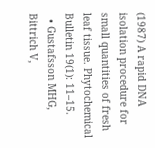(1987) A rapid DNA isolation procedure for small quantities of fresh leaf tissue. Phytochemical Bulletin 19(1): 11–15.
  • Gustafsson MHG, Bittrich V,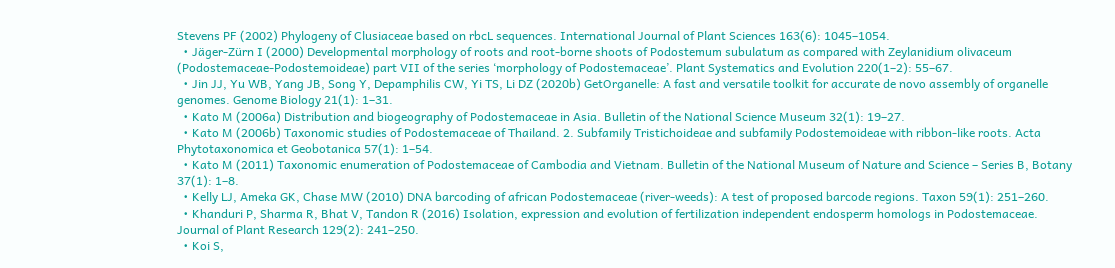Stevens PF (2002) Phylogeny of Clusiaceae based on rbcL sequences. International Journal of Plant Sciences 163(6): 1045–1054.
  • Jäger-Zürn I (2000) Developmental morphology of roots and root-borne shoots of Podostemum subulatum as compared with Zeylanidium olivaceum (Podostemaceae-Podostemoideae) part VII of the series ‘morphology of Podostemaceae’. Plant Systematics and Evolution 220(1–2): 55–67.
  • Jin JJ, Yu WB, Yang JB, Song Y, Depamphilis CW, Yi TS, Li DZ (2020b) GetOrganelle: A fast and versatile toolkit for accurate de novo assembly of organelle genomes. Genome Biology 21(1): 1–31.
  • Kato M (2006a) Distribution and biogeography of Podostemaceae in Asia. Bulletin of the National Science Museum 32(1): 19–27.
  • Kato M (2006b) Taxonomic studies of Podostemaceae of Thailand. 2. Subfamily Tristichoideae and subfamily Podostemoideae with ribbon-like roots. Acta Phytotaxonomica et Geobotanica 57(1): 1–54.
  • Kato M (2011) Taxonomic enumeration of Podostemaceae of Cambodia and Vietnam. Bulletin of the National Museum of Nature and Science – Series B, Botany 37(1): 1–8.
  • Kelly LJ, Ameka GK, Chase MW (2010) DNA barcoding of african Podostemaceae (river-weeds): A test of proposed barcode regions. Taxon 59(1): 251–260.
  • Khanduri P, Sharma R, Bhat V, Tandon R (2016) Isolation, expression and evolution of fertilization independent endosperm homologs in Podostemaceae. Journal of Plant Research 129(2): 241–250.
  • Koi S,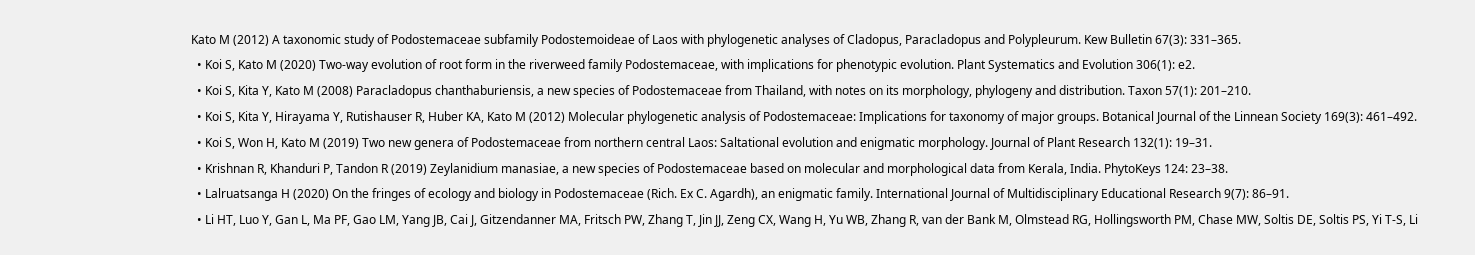Kato M (2012) A taxonomic study of Podostemaceae subfamily Podostemoideae of Laos with phylogenetic analyses of Cladopus, Paracladopus and Polypleurum. Kew Bulletin 67(3): 331–365.
  • Koi S, Kato M (2020) Two-way evolution of root form in the riverweed family Podostemaceae, with implications for phenotypic evolution. Plant Systematics and Evolution 306(1): e2.
  • Koi S, Kita Y, Kato M (2008) Paracladopus chanthaburiensis, a new species of Podostemaceae from Thailand, with notes on its morphology, phylogeny and distribution. Taxon 57(1): 201–210.
  • Koi S, Kita Y, Hirayama Y, Rutishauser R, Huber KA, Kato M (2012) Molecular phylogenetic analysis of Podostemaceae: Implications for taxonomy of major groups. Botanical Journal of the Linnean Society 169(3): 461–492.
  • Koi S, Won H, Kato M (2019) Two new genera of Podostemaceae from northern central Laos: Saltational evolution and enigmatic morphology. Journal of Plant Research 132(1): 19–31.
  • Krishnan R, Khanduri P, Tandon R (2019) Zeylanidium manasiae, a new species of Podostemaceae based on molecular and morphological data from Kerala, India. PhytoKeys 124: 23–38.
  • Lalruatsanga H (2020) On the fringes of ecology and biology in Podostemaceae (Rich. Ex C. Agardh), an enigmatic family. International Journal of Multidisciplinary Educational Research 9(7): 86–91.
  • Li HT, Luo Y, Gan L, Ma PF, Gao LM, Yang JB, Cai J, Gitzendanner MA, Fritsch PW, Zhang T, Jin JJ, Zeng CX, Wang H, Yu WB, Zhang R, van der Bank M, Olmstead RG, Hollingsworth PM, Chase MW, Soltis DE, Soltis PS, Yi T-S, Li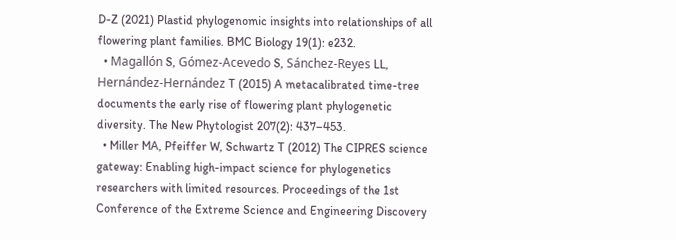D-Z (2021) Plastid phylogenomic insights into relationships of all flowering plant families. BMC Biology 19(1): e232.
  • Magallón S, Gómez-Acevedo S, Sánchez-Reyes LL, Hernández-Hernández T (2015) A metacalibrated time-tree documents the early rise of flowering plant phylogenetic diversity. The New Phytologist 207(2): 437–453.
  • Miller MA, Pfeiffer W, Schwartz T (2012) The CIPRES science gateway: Enabling high-impact science for phylogenetics researchers with limited resources. Proceedings of the 1st Conference of the Extreme Science and Engineering Discovery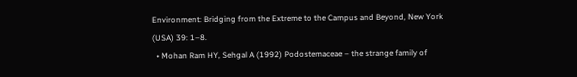Environment: Bridging from the Extreme to the Campus and Beyond, New York (USA) 39: 1–8.
  • Mohan Ram HY, Sehgal A (1992) Podostemaceae – the strange family of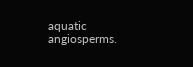aquatic angiosperms.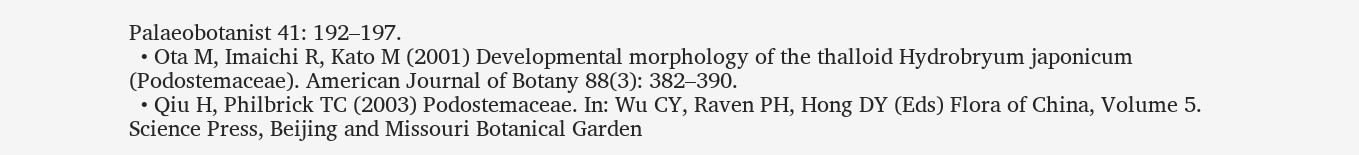Palaeobotanist 41: 192–197.
  • Ota M, Imaichi R, Kato M (2001) Developmental morphology of the thalloid Hydrobryum japonicum (Podostemaceae). American Journal of Botany 88(3): 382–390.
  • Qiu H, Philbrick TC (2003) Podostemaceae. In: Wu CY, Raven PH, Hong DY (Eds) Flora of China, Volume 5. Science Press, Beijing and Missouri Botanical Garden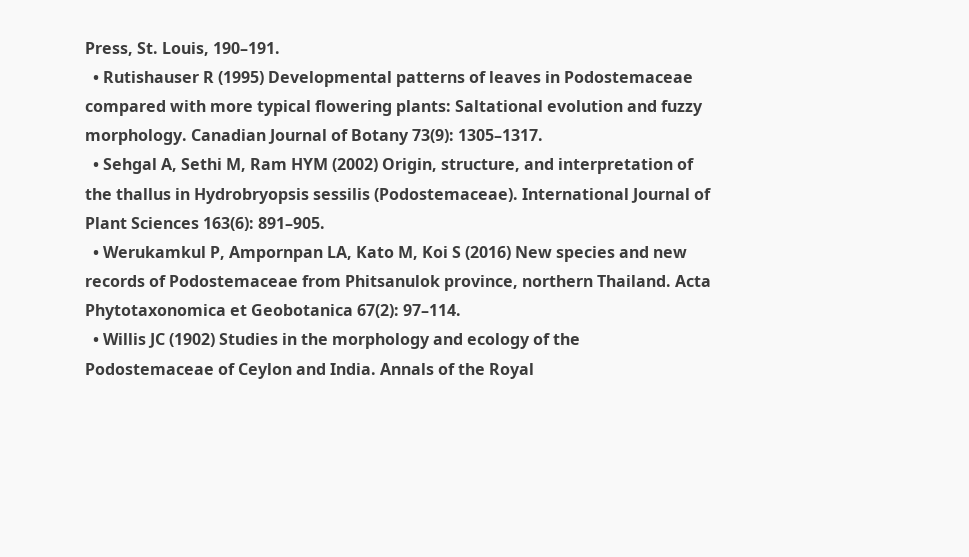Press, St. Louis, 190–191.
  • Rutishauser R (1995) Developmental patterns of leaves in Podostemaceae compared with more typical flowering plants: Saltational evolution and fuzzy morphology. Canadian Journal of Botany 73(9): 1305–1317.
  • Sehgal A, Sethi M, Ram HYM (2002) Origin, structure, and interpretation of the thallus in Hydrobryopsis sessilis (Podostemaceae). International Journal of Plant Sciences 163(6): 891–905.
  • Werukamkul P, Ampornpan LA, Kato M, Koi S (2016) New species and new records of Podostemaceae from Phitsanulok province, northern Thailand. Acta Phytotaxonomica et Geobotanica 67(2): 97–114.
  • Willis JC (1902) Studies in the morphology and ecology of the Podostemaceae of Ceylon and India. Annals of the Royal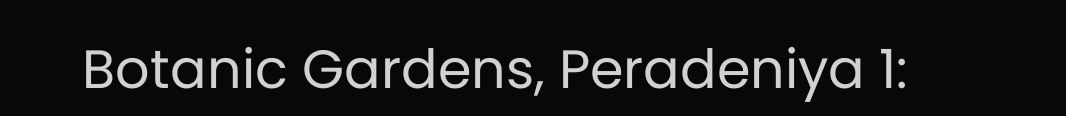Botanic Gardens, Peradeniya 1: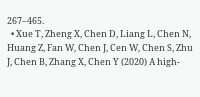267–465.
  • Xue T, Zheng X, Chen D, Liang L, Chen N, Huang Z, Fan W, Chen J, Cen W, Chen S, Zhu J, Chen B, Zhang X, Chen Y (2020) A high-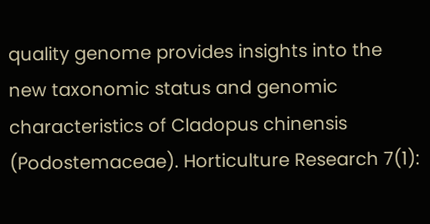quality genome provides insights into the new taxonomic status and genomic characteristics of Cladopus chinensis (Podostemaceae). Horticulture Research 7(1):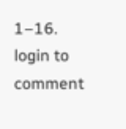1–16.
login to comment